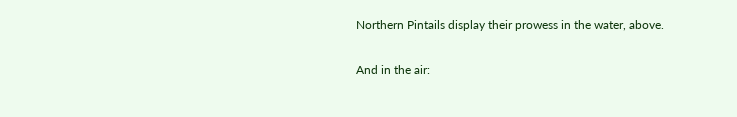Northern Pintails display their prowess in the water, above.

And in the air: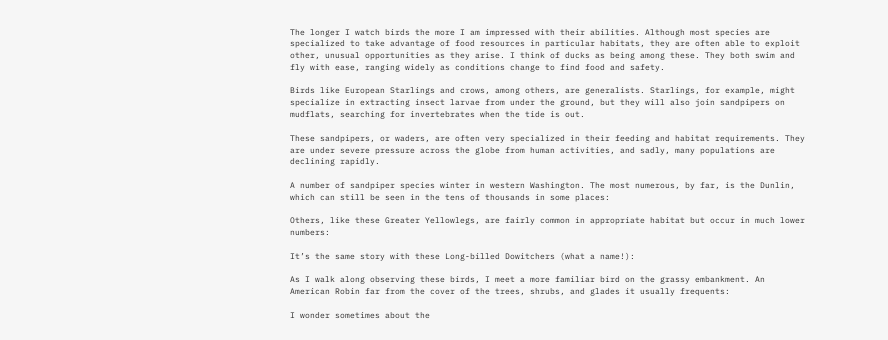The longer I watch birds the more I am impressed with their abilities. Although most species are specialized to take advantage of food resources in particular habitats, they are often able to exploit other, unusual opportunities as they arise. I think of ducks as being among these. They both swim and fly with ease, ranging widely as conditions change to find food and safety.

Birds like European Starlings and crows, among others, are generalists. Starlings, for example, might specialize in extracting insect larvae from under the ground, but they will also join sandpipers on mudflats, searching for invertebrates when the tide is out.

These sandpipers, or waders, are often very specialized in their feeding and habitat requirements. They are under severe pressure across the globe from human activities, and sadly, many populations are declining rapidly.

A number of sandpiper species winter in western Washington. The most numerous, by far, is the Dunlin, which can still be seen in the tens of thousands in some places:

Others, like these Greater Yellowlegs, are fairly common in appropriate habitat but occur in much lower numbers:

It’s the same story with these Long-billed Dowitchers (what a name!):

As I walk along observing these birds, I meet a more familiar bird on the grassy embankment. An American Robin far from the cover of the trees, shrubs, and glades it usually frequents:

I wonder sometimes about the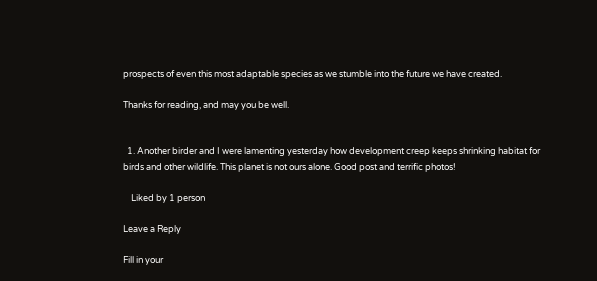prospects of even this most adaptable species as we stumble into the future we have created.

Thanks for reading, and may you be well.


  1. Another birder and I were lamenting yesterday how development creep keeps shrinking habitat for birds and other wildlife. This planet is not ours alone. Good post and terrific photos!

    Liked by 1 person

Leave a Reply

Fill in your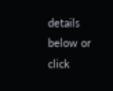details below or click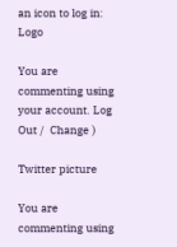an icon to log in: Logo

You are commenting using your account. Log Out /  Change )

Twitter picture

You are commenting using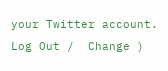your Twitter account. Log Out /  Change )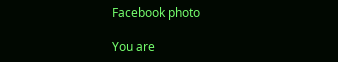Facebook photo

You are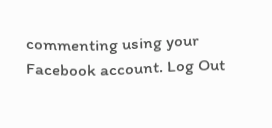commenting using your Facebook account. Log Out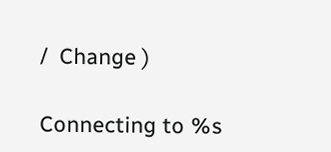/  Change )

Connecting to %s